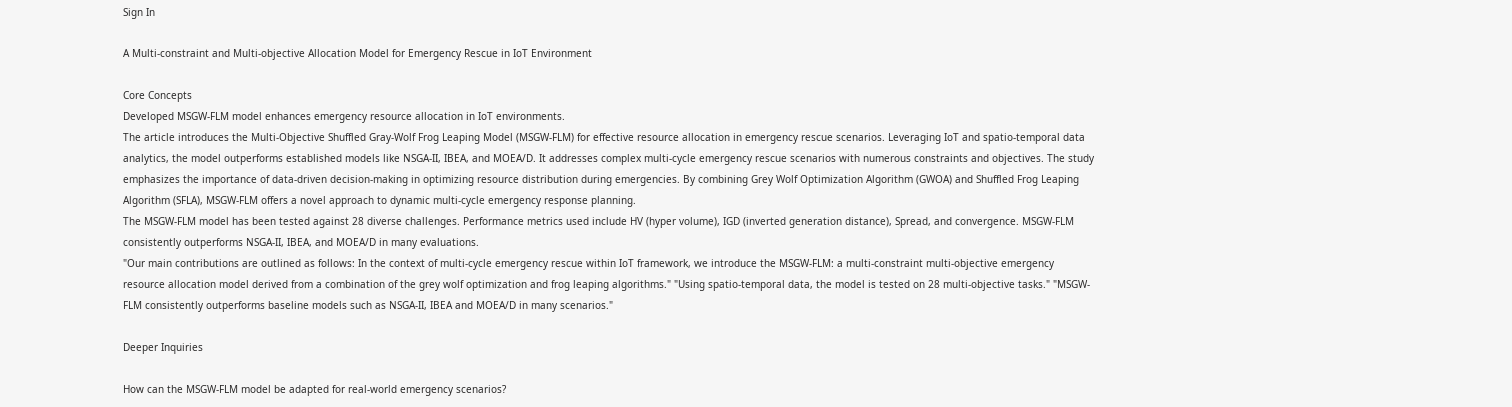Sign In

A Multi-constraint and Multi-objective Allocation Model for Emergency Rescue in IoT Environment

Core Concepts
Developed MSGW-FLM model enhances emergency resource allocation in IoT environments.
The article introduces the Multi-Objective Shuffled Gray-Wolf Frog Leaping Model (MSGW-FLM) for effective resource allocation in emergency rescue scenarios. Leveraging IoT and spatio-temporal data analytics, the model outperforms established models like NSGA-II, IBEA, and MOEA/D. It addresses complex multi-cycle emergency rescue scenarios with numerous constraints and objectives. The study emphasizes the importance of data-driven decision-making in optimizing resource distribution during emergencies. By combining Grey Wolf Optimization Algorithm (GWOA) and Shuffled Frog Leaping Algorithm (SFLA), MSGW-FLM offers a novel approach to dynamic multi-cycle emergency response planning.
The MSGW-FLM model has been tested against 28 diverse challenges. Performance metrics used include HV (hyper volume), IGD (inverted generation distance), Spread, and convergence. MSGW-FLM consistently outperforms NSGA-II, IBEA, and MOEA/D in many evaluations.
"Our main contributions are outlined as follows: In the context of multi-cycle emergency rescue within IoT framework, we introduce the MSGW-FLM: a multi-constraint multi-objective emergency resource allocation model derived from a combination of the grey wolf optimization and frog leaping algorithms." "Using spatio-temporal data, the model is tested on 28 multi-objective tasks." "MSGW-FLM consistently outperforms baseline models such as NSGA-II, IBEA and MOEA/D in many scenarios."

Deeper Inquiries

How can the MSGW-FLM model be adapted for real-world emergency scenarios?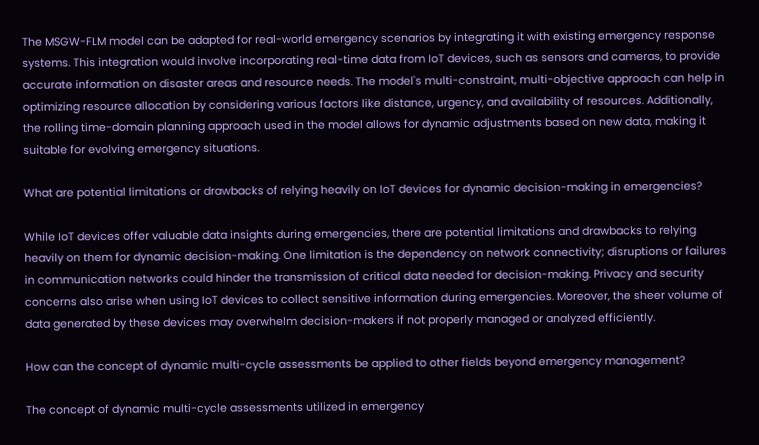The MSGW-FLM model can be adapted for real-world emergency scenarios by integrating it with existing emergency response systems. This integration would involve incorporating real-time data from IoT devices, such as sensors and cameras, to provide accurate information on disaster areas and resource needs. The model's multi-constraint, multi-objective approach can help in optimizing resource allocation by considering various factors like distance, urgency, and availability of resources. Additionally, the rolling time-domain planning approach used in the model allows for dynamic adjustments based on new data, making it suitable for evolving emergency situations.

What are potential limitations or drawbacks of relying heavily on IoT devices for dynamic decision-making in emergencies?

While IoT devices offer valuable data insights during emergencies, there are potential limitations and drawbacks to relying heavily on them for dynamic decision-making. One limitation is the dependency on network connectivity; disruptions or failures in communication networks could hinder the transmission of critical data needed for decision-making. Privacy and security concerns also arise when using IoT devices to collect sensitive information during emergencies. Moreover, the sheer volume of data generated by these devices may overwhelm decision-makers if not properly managed or analyzed efficiently.

How can the concept of dynamic multi-cycle assessments be applied to other fields beyond emergency management?

The concept of dynamic multi-cycle assessments utilized in emergency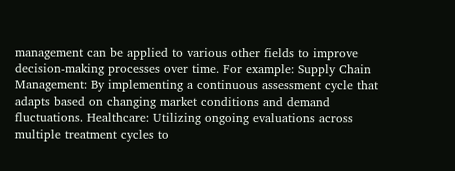management can be applied to various other fields to improve decision-making processes over time. For example: Supply Chain Management: By implementing a continuous assessment cycle that adapts based on changing market conditions and demand fluctuations. Healthcare: Utilizing ongoing evaluations across multiple treatment cycles to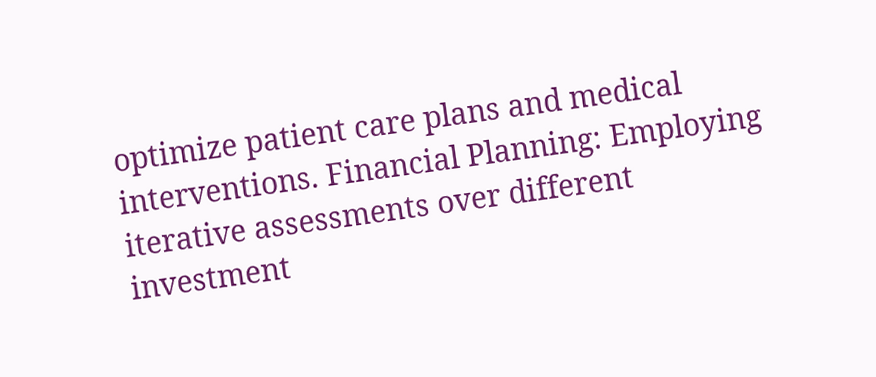optimize patient care plans and medical interventions. Financial Planning: Employing iterative assessments over different investment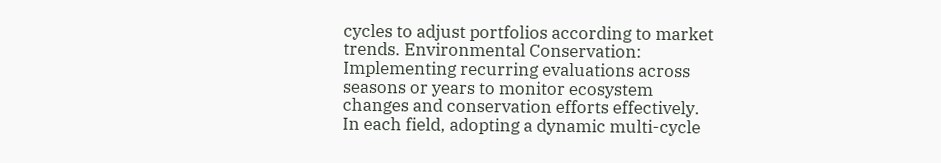cycles to adjust portfolios according to market trends. Environmental Conservation: Implementing recurring evaluations across seasons or years to monitor ecosystem changes and conservation efforts effectively. In each field, adopting a dynamic multi-cycle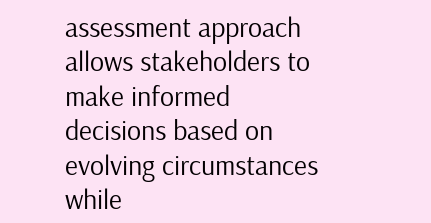assessment approach allows stakeholders to make informed decisions based on evolving circumstances while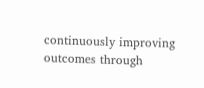continuously improving outcomes through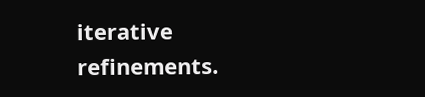iterative refinements.